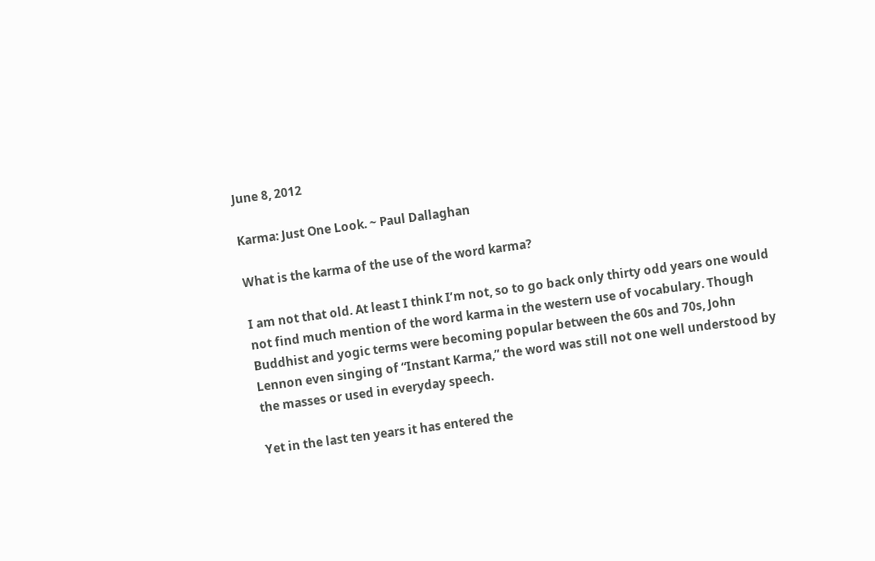June 8, 2012

Karma: Just One Look. ~ Paul Dallaghan

What is the karma of the use of the word karma?

I am not that old. At least I think I’m not, so to go back only thirty odd years one would not find much mention of the word karma in the western use of vocabulary. Though Buddhist and yogic terms were becoming popular between the 60s and 70s, John Lennon even singing of “Instant Karma,” the word was still not one well understood by the masses or used in everyday speech.

Yet in the last ten years it has entered the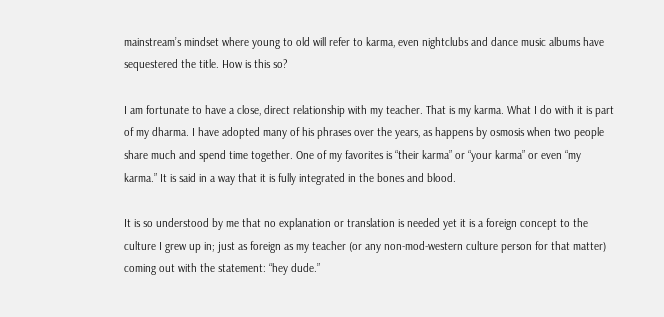mainstream’s mindset where young to old will refer to karma, even nightclubs and dance music albums have sequestered the title. How is this so?

I am fortunate to have a close, direct relationship with my teacher. That is my karma. What I do with it is part of my dharma. I have adopted many of his phrases over the years, as happens by osmosis when two people share much and spend time together. One of my favorites is “their karma” or “your karma” or even “my karma.” It is said in a way that it is fully integrated in the bones and blood.

It is so understood by me that no explanation or translation is needed yet it is a foreign concept to the culture I grew up in; just as foreign as my teacher (or any non-mod-western culture person for that matter) coming out with the statement: “hey dude.”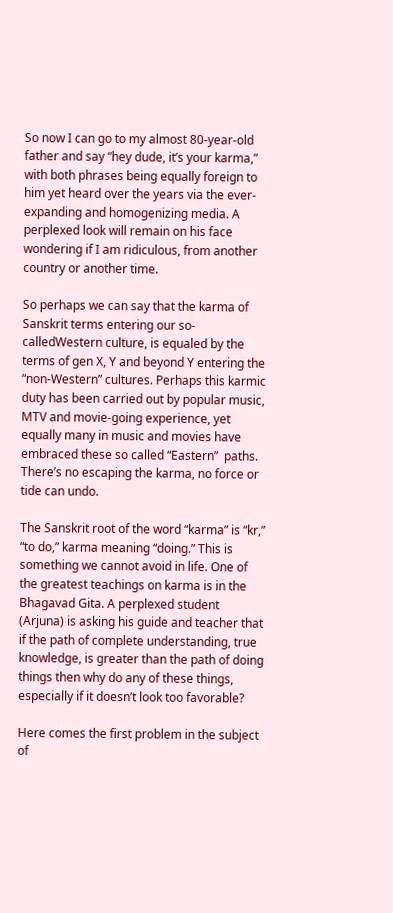So now I can go to my almost 80-year-old father and say “hey dude, it’s your karma,” with both phrases being equally foreign to him yet heard over the years via the ever-expanding and homogenizing media. A perplexed look will remain on his face wondering if I am ridiculous, from another country or another time.

So perhaps we can say that the karma of Sanskrit terms entering our so-calledWestern culture, is equaled by the terms of gen X, Y and beyond Y entering the “non-Western” cultures. Perhaps this karmic duty has been carried out by popular music, MTV and movie-going experience, yet equally many in music and movies have embraced these so called “Eastern”  paths. There’s no escaping the karma, no force or tide can undo.

The Sanskrit root of the word “karma” is “kr,” “to do,” karma meaning “doing.” This is something we cannot avoid in life. One of the greatest teachings on karma is in the Bhagavad Gita. A perplexed student (Arjuna) is asking his guide and teacher that if the path of complete understanding, true knowledge, is greater than the path of doing things then why do any of these things, especially if it doesn’t look too favorable?

Here comes the first problem in the subject of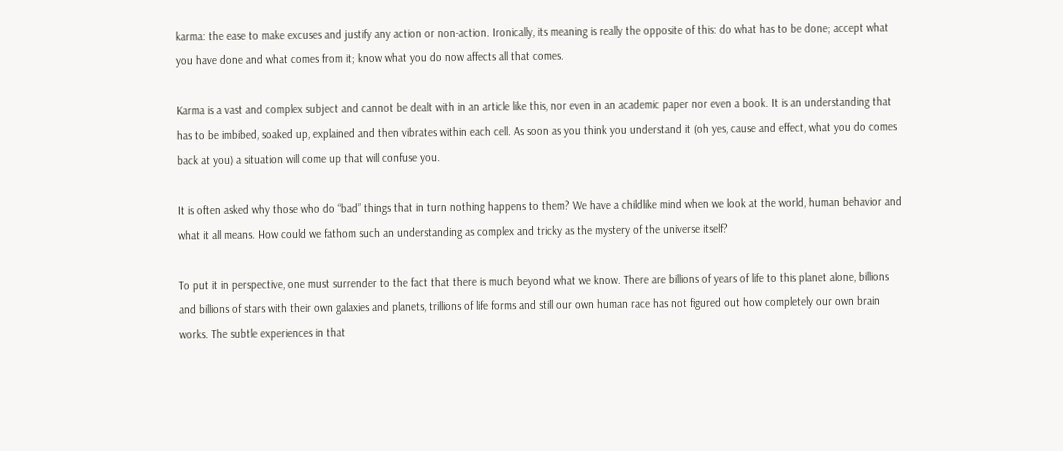karma: the ease to make excuses and justify any action or non-action. Ironically, its meaning is really the opposite of this: do what has to be done; accept what you have done and what comes from it; know what you do now affects all that comes.

Karma is a vast and complex subject and cannot be dealt with in an article like this, nor even in an academic paper nor even a book. It is an understanding that has to be imbibed, soaked up, explained and then vibrates within each cell. As soon as you think you understand it (oh yes, cause and effect, what you do comes back at you) a situation will come up that will confuse you.

It is often asked why those who do “bad” things that in turn nothing happens to them? We have a childlike mind when we look at the world, human behavior and what it all means. How could we fathom such an understanding as complex and tricky as the mystery of the universe itself?

To put it in perspective, one must surrender to the fact that there is much beyond what we know. There are billions of years of life to this planet alone, billions and billions of stars with their own galaxies and planets, trillions of life forms and still our own human race has not figured out how completely our own brain works. The subtle experiences in that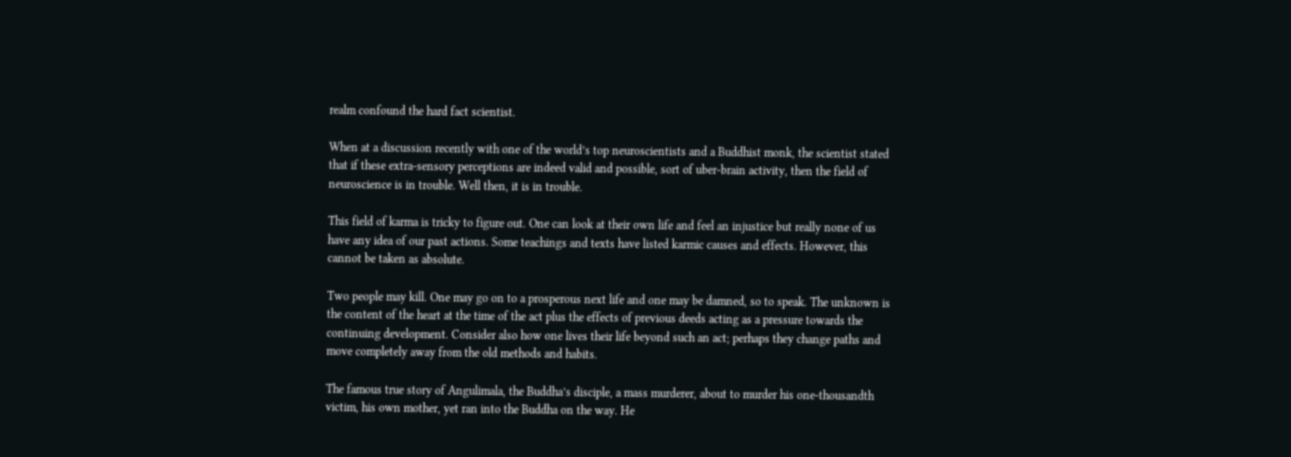realm confound the hard fact scientist.

When at a discussion recently with one of the world’s top neuroscientists and a Buddhist monk, the scientist stated that if these extra-sensory perceptions are indeed valid and possible, sort of uber-brain activity, then the field of neuroscience is in trouble. Well then, it is in trouble.

This field of karma is tricky to figure out. One can look at their own life and feel an injustice but really none of us have any idea of our past actions. Some teachings and texts have listed karmic causes and effects. However, this cannot be taken as absolute.

Two people may kill. One may go on to a prosperous next life and one may be damned, so to speak. The unknown is the content of the heart at the time of the act plus the effects of previous deeds acting as a pressure towards the continuing development. Consider also how one lives their life beyond such an act; perhaps they change paths and move completely away from the old methods and habits.

The famous true story of Angulimala, the Buddha’s disciple, a mass murderer, about to murder his one-thousandth victim, his own mother, yet ran into the Buddha on the way. He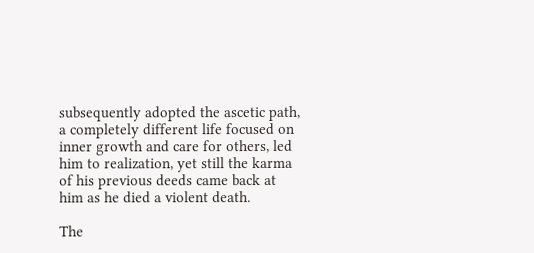subsequently adopted the ascetic path, a completely different life focused on inner growth and care for others, led him to realization, yet still the karma of his previous deeds came back at him as he died a violent death.

The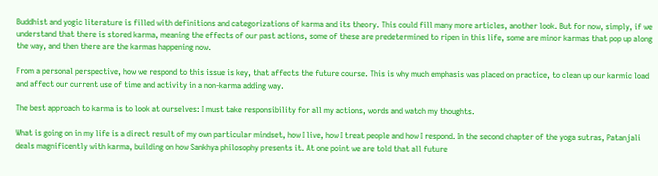Buddhist and yogic literature is filled with definitions and categorizations of karma and its theory. This could fill many more articles, another look. But for now, simply, if we understand that there is stored karma, meaning the effects of our past actions, some of these are predetermined to ripen in this life, some are minor karmas that pop up along the way, and then there are the karmas happening now.

From a personal perspective, how we respond to this issue is key, that affects the future course. This is why much emphasis was placed on practice, to clean up our karmic load and affect our current use of time and activity in a non-karma adding way.

The best approach to karma is to look at ourselves: I must take responsibility for all my actions, words and watch my thoughts.

What is going on in my life is a direct result of my own particular mindset, how I live, how I treat people and how I respond. In the second chapter of the yoga sutras, Patanjali deals magnificently with karma, building on how Sankhya philosophy presents it. At one point we are told that all future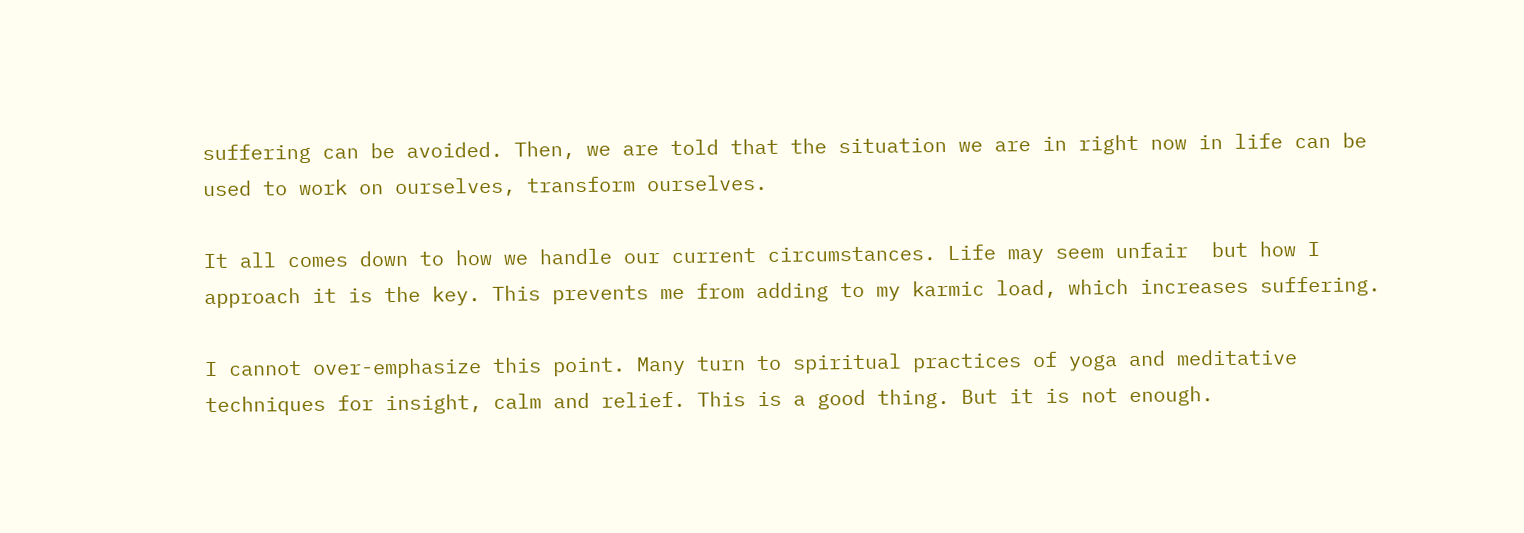suffering can be avoided. Then, we are told that the situation we are in right now in life can be used to work on ourselves, transform ourselves.

It all comes down to how we handle our current circumstances. Life may seem unfair  but how I approach it is the key. This prevents me from adding to my karmic load, which increases suffering.

I cannot over-emphasize this point. Many turn to spiritual practices of yoga and meditative techniques for insight, calm and relief. This is a good thing. But it is not enough.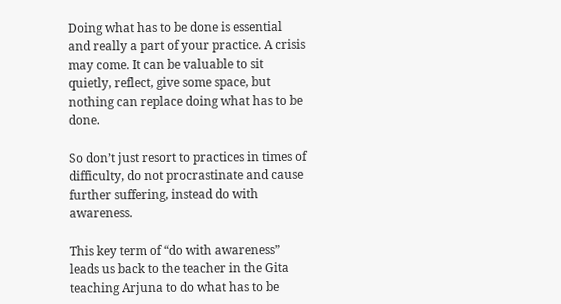Doing what has to be done is essential and really a part of your practice. A crisis may come. It can be valuable to sit quietly, reflect, give some space, but nothing can replace doing what has to be done.

So don’t just resort to practices in times of difficulty, do not procrastinate and cause further suffering, instead do with awareness.

This key term of “do with awareness” leads us back to the teacher in the Gita teaching Arjuna to do what has to be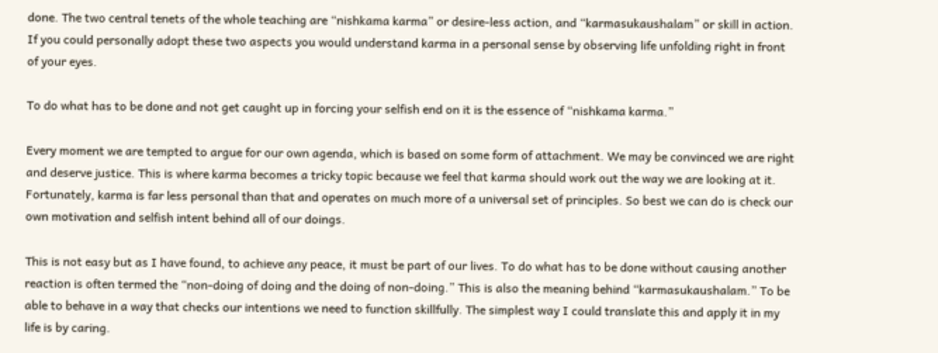done. The two central tenets of the whole teaching are “nishkama karma” or desire-less action, and “karmasukaushalam” or skill in action. If you could personally adopt these two aspects you would understand karma in a personal sense by observing life unfolding right in front of your eyes.

To do what has to be done and not get caught up in forcing your selfish end on it is the essence of “nishkama karma.”

Every moment we are tempted to argue for our own agenda, which is based on some form of attachment. We may be convinced we are right and deserve justice. This is where karma becomes a tricky topic because we feel that karma should work out the way we are looking at it. Fortunately, karma is far less personal than that and operates on much more of a universal set of principles. So best we can do is check our own motivation and selfish intent behind all of our doings.

This is not easy but as I have found, to achieve any peace, it must be part of our lives. To do what has to be done without causing another reaction is often termed the “non-doing of doing and the doing of non-doing.” This is also the meaning behind “karmasukaushalam.” To be able to behave in a way that checks our intentions we need to function skillfully. The simplest way I could translate this and apply it in my life is by caring.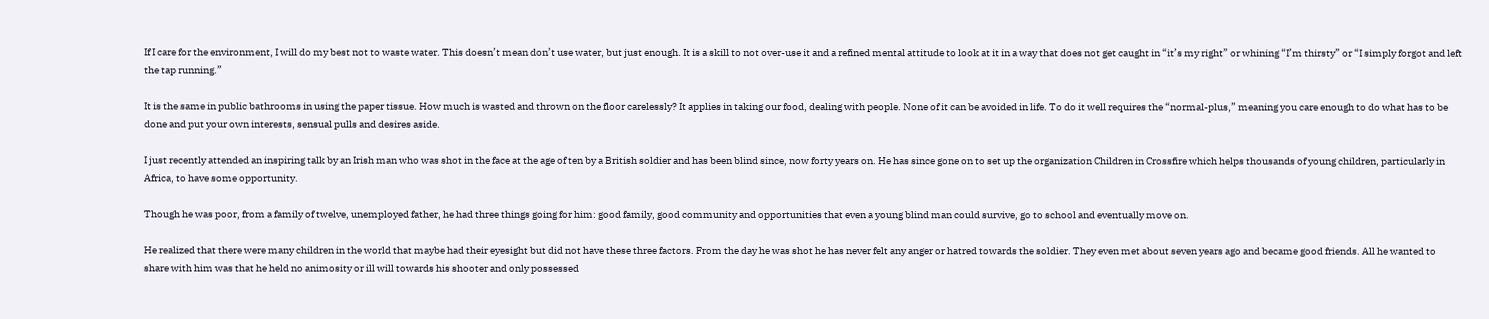If I care for the environment, I will do my best not to waste water. This doesn’t mean don’t use water, but just enough. It is a skill to not over-use it and a refined mental attitude to look at it in a way that does not get caught in “it’s my right” or whining “I’m thirsty” or “I simply forgot and left the tap running.”

It is the same in public bathrooms in using the paper tissue. How much is wasted and thrown on the floor carelessly? It applies in taking our food, dealing with people. None of it can be avoided in life. To do it well requires the “normal-plus,” meaning you care enough to do what has to be done and put your own interests, sensual pulls and desires aside.

I just recently attended an inspiring talk by an Irish man who was shot in the face at the age of ten by a British soldier and has been blind since, now forty years on. He has since gone on to set up the organization Children in Crossfire which helps thousands of young children, particularly in Africa, to have some opportunity.

Though he was poor, from a family of twelve, unemployed father, he had three things going for him: good family, good community and opportunities that even a young blind man could survive, go to school and eventually move on.

He realized that there were many children in the world that maybe had their eyesight but did not have these three factors. From the day he was shot he has never felt any anger or hatred towards the soldier. They even met about seven years ago and became good friends. All he wanted to share with him was that he held no animosity or ill will towards his shooter and only possessed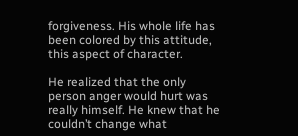forgiveness. His whole life has been colored by this attitude, this aspect of character.

He realized that the only person anger would hurt was really himself. He knew that he couldn’t change what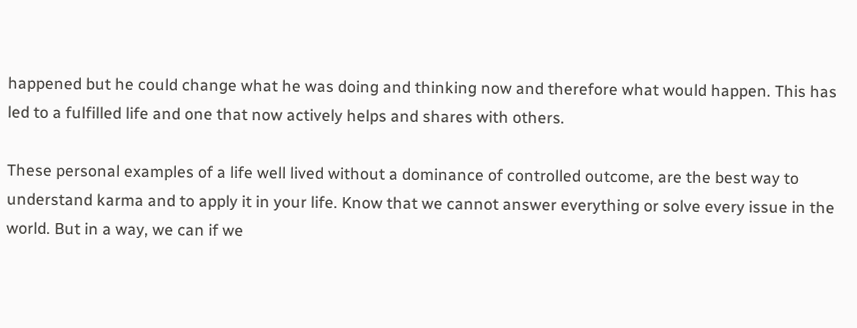happened but he could change what he was doing and thinking now and therefore what would happen. This has led to a fulfilled life and one that now actively helps and shares with others.

These personal examples of a life well lived without a dominance of controlled outcome, are the best way to understand karma and to apply it in your life. Know that we cannot answer everything or solve every issue in the world. But in a way, we can if we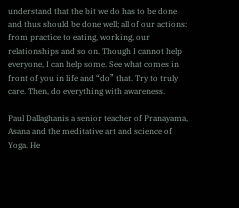understand that the bit we do has to be done and thus should be done well; all of our actions: from practice to eating, working, our relationships and so on. Though I cannot help everyone, I can help some. See what comes in front of you in life and “do” that. Try to truly care. Then, do everything with awareness.

Paul Dallaghanis a senior teacher of Pranayama, Asana and the meditative art and science of Yoga. He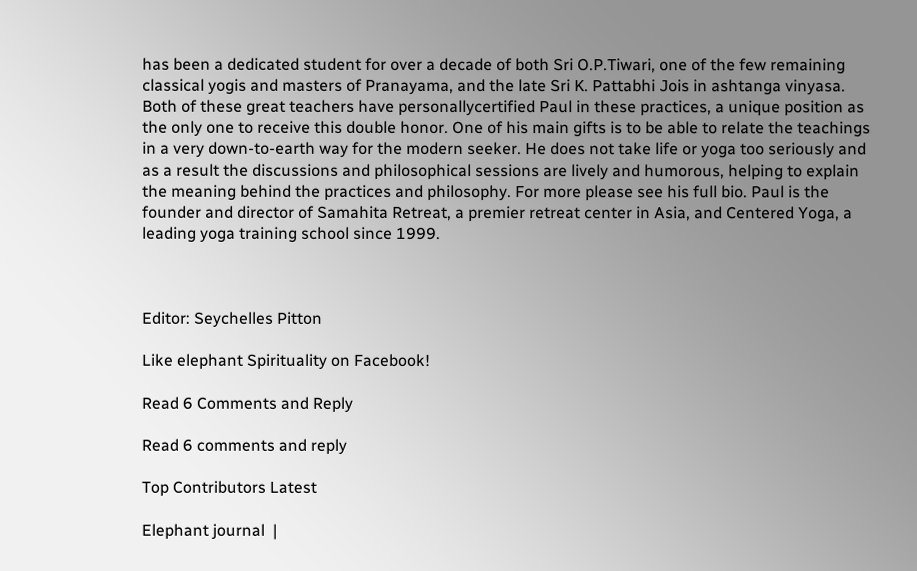has been a dedicated student for over a decade of both Sri O.P.Tiwari, one of the few remaining classical yogis and masters of Pranayama, and the late Sri K. Pattabhi Jois in ashtanga vinyasa. Both of these great teachers have personallycertified Paul in these practices, a unique position as the only one to receive this double honor. One of his main gifts is to be able to relate the teachings in a very down-to-earth way for the modern seeker. He does not take life or yoga too seriously and as a result the discussions and philosophical sessions are lively and humorous, helping to explain the meaning behind the practices and philosophy. For more please see his full bio. Paul is the founder and director of Samahita Retreat, a premier retreat center in Asia, and Centered Yoga, a leading yoga training school since 1999.



Editor: Seychelles Pitton

Like elephant Spirituality on Facebook!

Read 6 Comments and Reply

Read 6 comments and reply

Top Contributors Latest

Elephant journal  |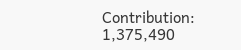Contribution: 1,375,490